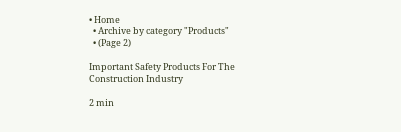• Home
  • Archive by category "Products"
  • (Page 2)

Important Safety Products For The Construction Industry

2 min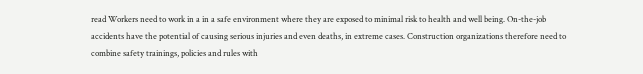read Workers need to work in a in a safe environment where they are exposed to minimal risk to health and well being. On-the-job accidents have the potential of causing serious injuries and even deaths, in extreme cases. Construction organizations therefore need to combine safety trainings, policies and rules with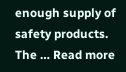enough supply of safety products. The … Read more